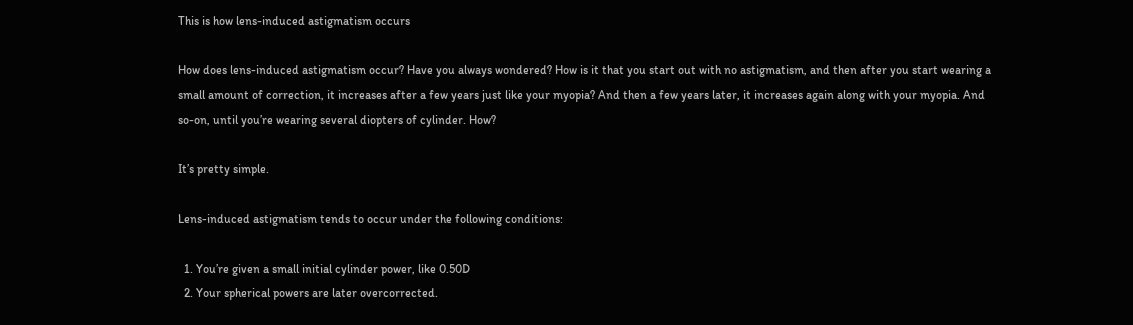This is how lens-induced astigmatism occurs

How does lens-induced astigmatism occur? Have you always wondered? How is it that you start out with no astigmatism, and then after you start wearing a small amount of correction, it increases after a few years just like your myopia? And then a few years later, it increases again along with your myopia. And so-on, until you’re wearing several diopters of cylinder. How?

It’s pretty simple.

Lens-induced astigmatism tends to occur under the following conditions:

  1. You’re given a small initial cylinder power, like 0.50D
  2. Your spherical powers are later overcorrected.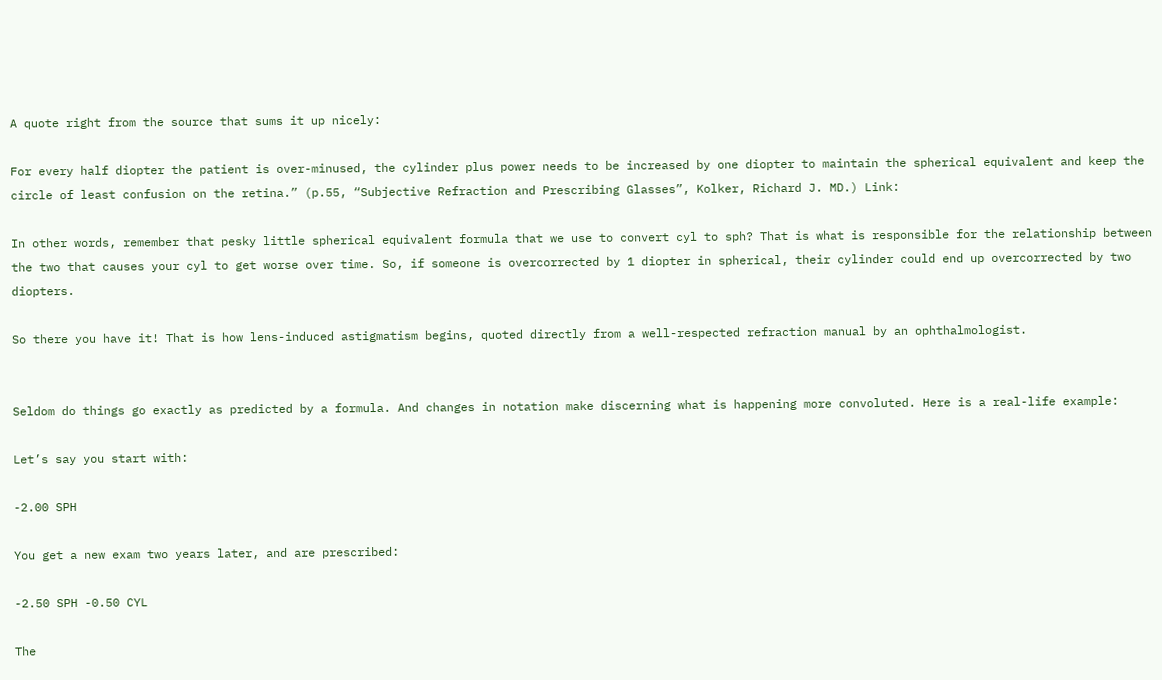A quote right from the source that sums it up nicely:

For every half diopter the patient is over-minused, the cylinder plus power needs to be increased by one diopter to maintain the spherical equivalent and keep the circle of least confusion on the retina.” (p.55, “Subjective Refraction and Prescribing Glasses”, Kolker, Richard J. MD.) Link:

In other words, remember that pesky little spherical equivalent formula that we use to convert cyl to sph? That is what is responsible for the relationship between the two that causes your cyl to get worse over time. So, if someone is overcorrected by 1 diopter in spherical, their cylinder could end up overcorrected by two diopters.

So there you have it! That is how lens-induced astigmatism begins, quoted directly from a well-respected refraction manual by an ophthalmologist.


Seldom do things go exactly as predicted by a formula. And changes in notation make discerning what is happening more convoluted. Here is a real-life example:

Let’s say you start with:

-2.00 SPH

You get a new exam two years later, and are prescribed:

-2.50 SPH -0.50 CYL

The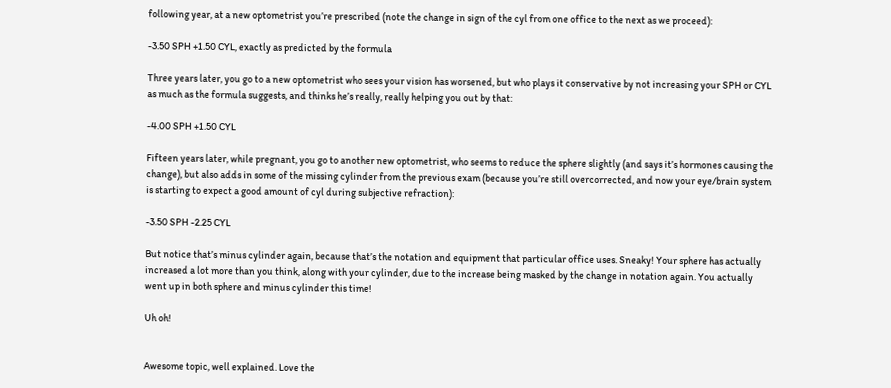following year, at a new optometrist you’re prescribed (note the change in sign of the cyl from one office to the next as we proceed):

-3.50 SPH +1.50 CYL, exactly as predicted by the formula

Three years later, you go to a new optometrist who sees your vision has worsened, but who plays it conservative by not increasing your SPH or CYL as much as the formula suggests, and thinks he’s really, really helping you out by that:

-4.00 SPH +1.50 CYL

Fifteen years later, while pregnant, you go to another new optometrist, who seems to reduce the sphere slightly (and says it’s hormones causing the change), but also adds in some of the missing cylinder from the previous exam (because you’re still overcorrected, and now your eye/brain system is starting to expect a good amount of cyl during subjective refraction):

-3.50 SPH -2.25 CYL

But notice that’s minus cylinder again, because that’s the notation and equipment that particular office uses. Sneaky! Your sphere has actually increased a lot more than you think, along with your cylinder, due to the increase being masked by the change in notation again. You actually went up in both sphere and minus cylinder this time!

Uh oh!


Awesome topic, well explained. Love the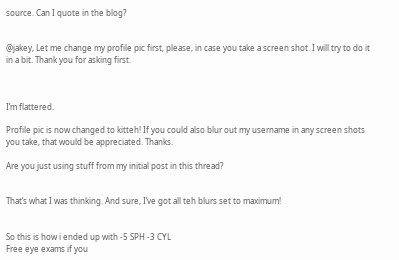source. Can I quote in the blog?


@jakey, Let me change my profile pic first, please, in case you take a screen shot. I will try to do it in a bit. Thank you for asking first.



I’m flattered.

Profile pic is now changed to kitteh! If you could also blur out my username in any screen shots you take, that would be appreciated. Thanks.

Are you just using stuff from my initial post in this thread?


That’s what I was thinking. And sure, I’ve got all teh blurs set to maximum!


So this is how i ended up with -5 SPH -3 CYL
Free eye exams if you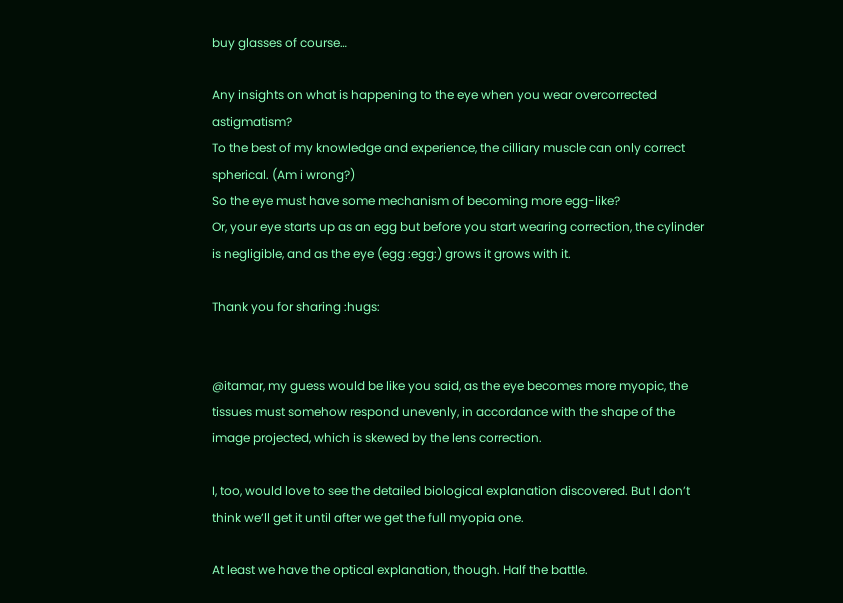buy glasses of course…

Any insights on what is happening to the eye when you wear overcorrected astigmatism?
To the best of my knowledge and experience, the cilliary muscle can only correct spherical. (Am i wrong?)
So the eye must have some mechanism of becoming more egg-like?
Or, your eye starts up as an egg but before you start wearing correction, the cylinder is negligible, and as the eye (egg :egg:) grows it grows with it.

Thank you for sharing :hugs:


@itamar, my guess would be like you said, as the eye becomes more myopic, the tissues must somehow respond unevenly, in accordance with the shape of the image projected, which is skewed by the lens correction.

I, too, would love to see the detailed biological explanation discovered. But I don’t think we’ll get it until after we get the full myopia one.

At least we have the optical explanation, though. Half the battle.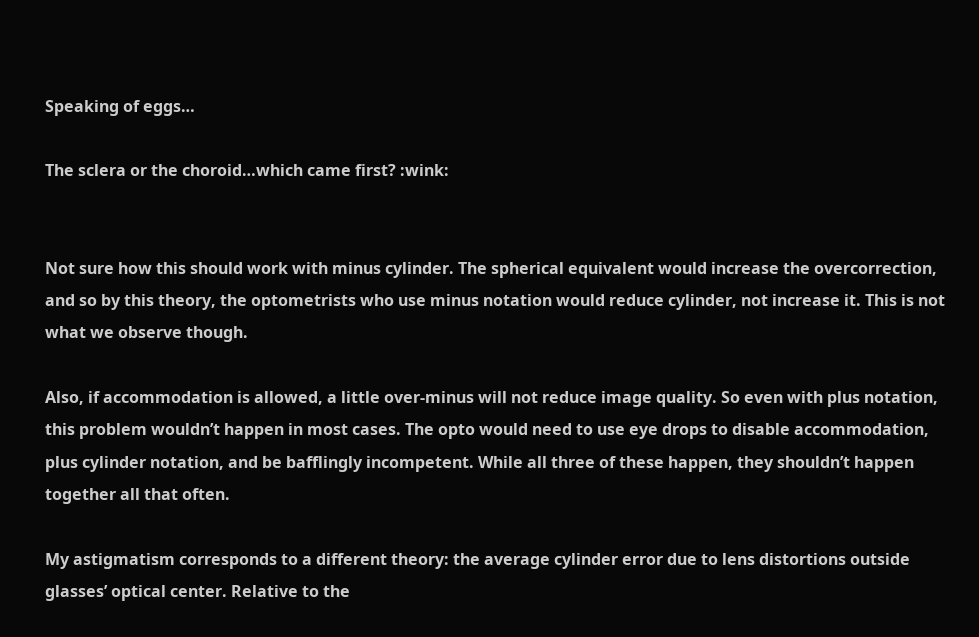Speaking of eggs…

The sclera or the choroid…which came first? :wink:


Not sure how this should work with minus cylinder. The spherical equivalent would increase the overcorrection, and so by this theory, the optometrists who use minus notation would reduce cylinder, not increase it. This is not what we observe though.

Also, if accommodation is allowed, a little over-minus will not reduce image quality. So even with plus notation, this problem wouldn’t happen in most cases. The opto would need to use eye drops to disable accommodation, plus cylinder notation, and be bafflingly incompetent. While all three of these happen, they shouldn’t happen together all that often.

My astigmatism corresponds to a different theory: the average cylinder error due to lens distortions outside glasses’ optical center. Relative to the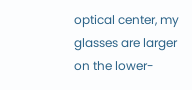optical center, my glasses are larger on the lower-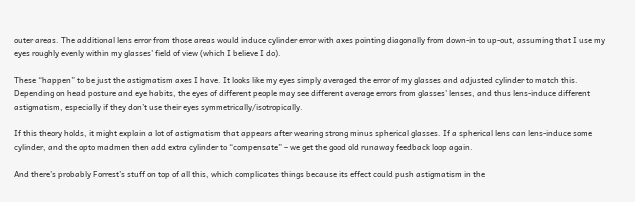outer areas. The additional lens error from those areas would induce cylinder error with axes pointing diagonally from down-in to up-out, assuming that I use my eyes roughly evenly within my glasses’ field of view (which I believe I do).

These “happen” to be just the astigmatism axes I have. It looks like my eyes simply averaged the error of my glasses and adjusted cylinder to match this. Depending on head posture and eye habits, the eyes of different people may see different average errors from glasses’ lenses, and thus lens-induce different astigmatism, especially if they don’t use their eyes symmetrically/isotropically.

If this theory holds, it might explain a lot of astigmatism that appears after wearing strong minus spherical glasses. If a spherical lens can lens-induce some cylinder, and the opto madmen then add extra cylinder to “compensate” – we get the good old runaway feedback loop again.

And there’s probably Forrest’s stuff on top of all this, which complicates things because its effect could push astigmatism in the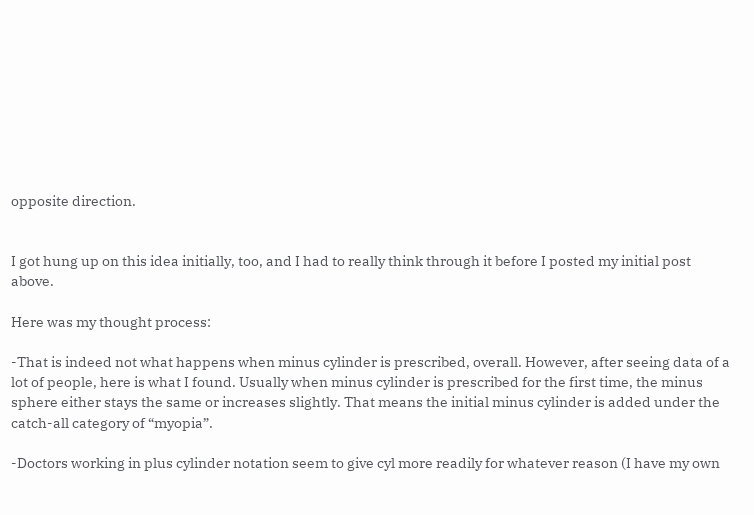opposite direction.


I got hung up on this idea initially, too, and I had to really think through it before I posted my initial post above.

Here was my thought process:

-That is indeed not what happens when minus cylinder is prescribed, overall. However, after seeing data of a lot of people, here is what I found. Usually when minus cylinder is prescribed for the first time, the minus sphere either stays the same or increases slightly. That means the initial minus cylinder is added under the catch-all category of “myopia”.

-Doctors working in plus cylinder notation seem to give cyl more readily for whatever reason (I have my own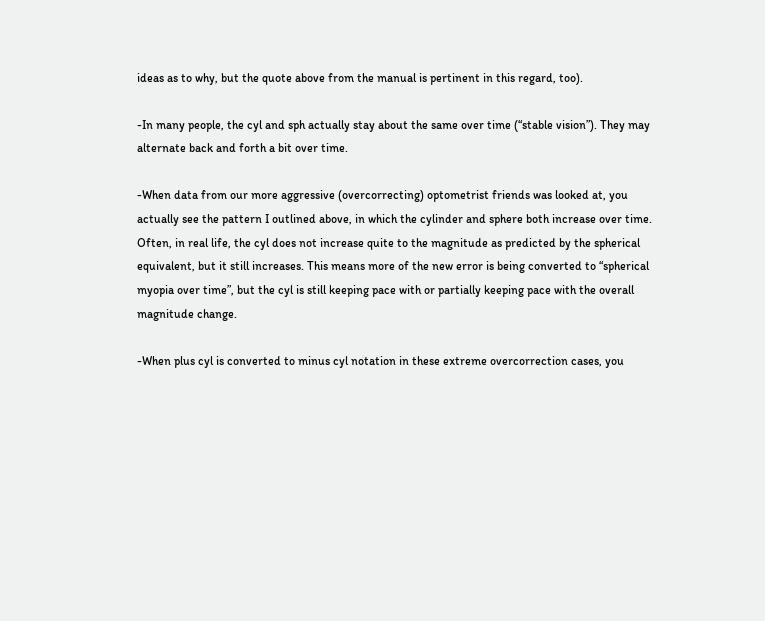ideas as to why, but the quote above from the manual is pertinent in this regard, too).

-In many people, the cyl and sph actually stay about the same over time (“stable vision”). They may alternate back and forth a bit over time.

-When data from our more aggressive (overcorrecting) optometrist friends was looked at, you actually see the pattern I outlined above, in which the cylinder and sphere both increase over time. Often, in real life, the cyl does not increase quite to the magnitude as predicted by the spherical equivalent, but it still increases. This means more of the new error is being converted to “spherical myopia over time”, but the cyl is still keeping pace with or partially keeping pace with the overall magnitude change.

-When plus cyl is converted to minus cyl notation in these extreme overcorrection cases, you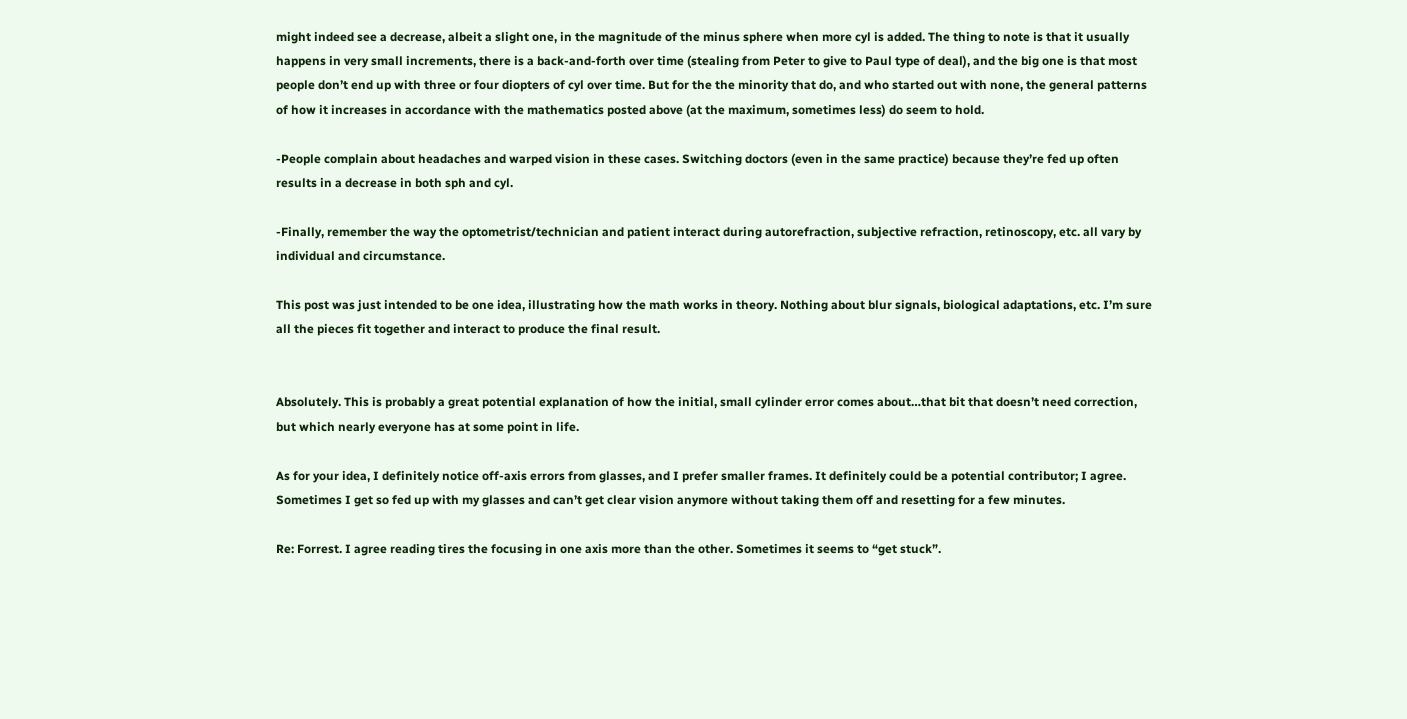might indeed see a decrease, albeit a slight one, in the magnitude of the minus sphere when more cyl is added. The thing to note is that it usually happens in very small increments, there is a back-and-forth over time (stealing from Peter to give to Paul type of deal), and the big one is that most people don’t end up with three or four diopters of cyl over time. But for the the minority that do, and who started out with none, the general patterns of how it increases in accordance with the mathematics posted above (at the maximum, sometimes less) do seem to hold.

-People complain about headaches and warped vision in these cases. Switching doctors (even in the same practice) because they’re fed up often results in a decrease in both sph and cyl.

-Finally, remember the way the optometrist/technician and patient interact during autorefraction, subjective refraction, retinoscopy, etc. all vary by individual and circumstance.

This post was just intended to be one idea, illustrating how the math works in theory. Nothing about blur signals, biological adaptations, etc. I’m sure all the pieces fit together and interact to produce the final result.


Absolutely. This is probably a great potential explanation of how the initial, small cylinder error comes about…that bit that doesn’t need correction, but which nearly everyone has at some point in life.

As for your idea, I definitely notice off-axis errors from glasses, and I prefer smaller frames. It definitely could be a potential contributor; I agree. Sometimes I get so fed up with my glasses and can’t get clear vision anymore without taking them off and resetting for a few minutes.

Re: Forrest. I agree reading tires the focusing in one axis more than the other. Sometimes it seems to “get stuck”.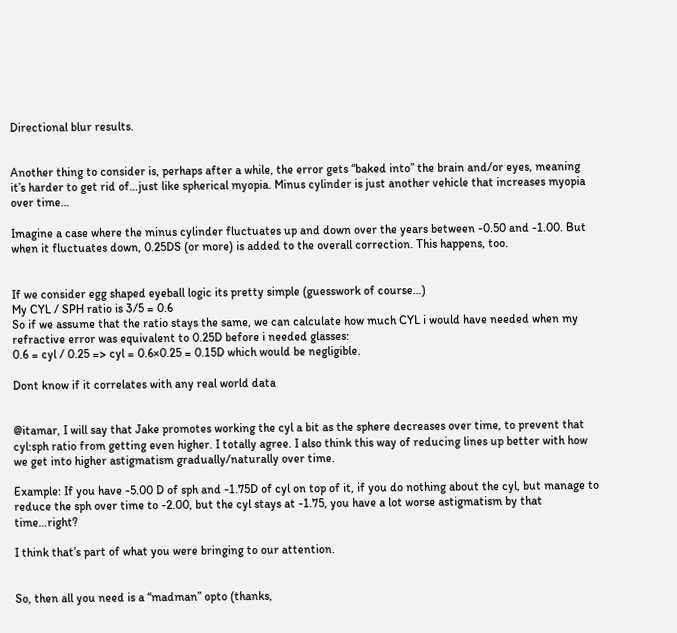Directional blur results.


Another thing to consider is, perhaps after a while, the error gets “baked into” the brain and/or eyes, meaning it’s harder to get rid of…just like spherical myopia. Minus cylinder is just another vehicle that increases myopia over time…

Imagine a case where the minus cylinder fluctuates up and down over the years between -0.50 and -1.00. But when it fluctuates down, 0.25DS (or more) is added to the overall correction. This happens, too.


If we consider egg shaped eyeball logic its pretty simple (guesswork of course…)
My CYL / SPH ratio is 3/5 = 0.6
So if we assume that the ratio stays the same, we can calculate how much CYL i would have needed when my refractive error was equivalent to 0.25D before i needed glasses:
0.6 = cyl / 0.25 => cyl = 0.6×0.25 = 0.15D which would be negligible.

Dont know if it correlates with any real world data


@itamar, I will say that Jake promotes working the cyl a bit as the sphere decreases over time, to prevent that cyl:sph ratio from getting even higher. I totally agree. I also think this way of reducing lines up better with how we get into higher astigmatism gradually/naturally over time.

Example: If you have -5.00 D of sph and -1.75D of cyl on top of it, if you do nothing about the cyl, but manage to reduce the sph over time to -2.00, but the cyl stays at -1.75, you have a lot worse astigmatism by that time…right?

I think that’s part of what you were bringing to our attention.


So, then all you need is a “madman” opto (thanks,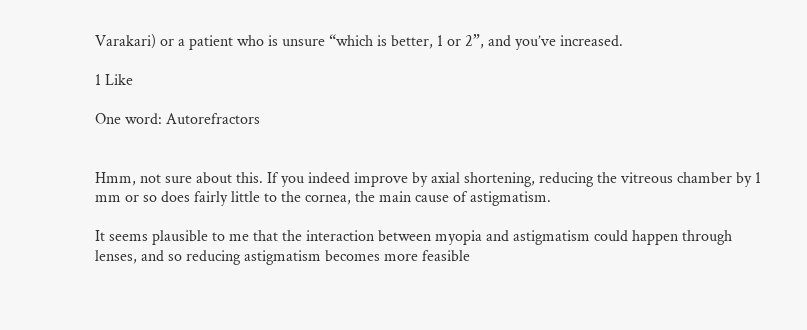Varakari) or a patient who is unsure “which is better, 1 or 2”, and you’ve increased.

1 Like

One word: Autorefractors


Hmm, not sure about this. If you indeed improve by axial shortening, reducing the vitreous chamber by 1 mm or so does fairly little to the cornea, the main cause of astigmatism.

It seems plausible to me that the interaction between myopia and astigmatism could happen through lenses, and so reducing astigmatism becomes more feasible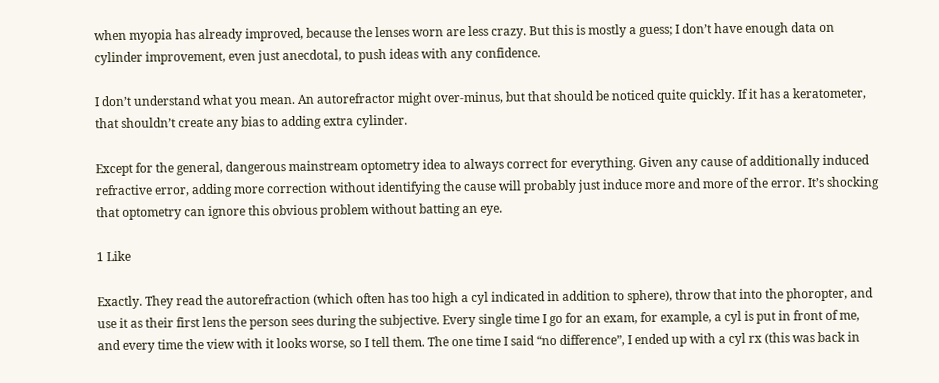when myopia has already improved, because the lenses worn are less crazy. But this is mostly a guess; I don’t have enough data on cylinder improvement, even just anecdotal, to push ideas with any confidence.

I don’t understand what you mean. An autorefractor might over-minus, but that should be noticed quite quickly. If it has a keratometer, that shouldn’t create any bias to adding extra cylinder.

Except for the general, dangerous mainstream optometry idea to always correct for everything. Given any cause of additionally induced refractive error, adding more correction without identifying the cause will probably just induce more and more of the error. It’s shocking that optometry can ignore this obvious problem without batting an eye.

1 Like

Exactly. They read the autorefraction (which often has too high a cyl indicated in addition to sphere), throw that into the phoropter, and use it as their first lens the person sees during the subjective. Every single time I go for an exam, for example, a cyl is put in front of me, and every time the view with it looks worse, so I tell them. The one time I said “no difference”, I ended up with a cyl rx (this was back in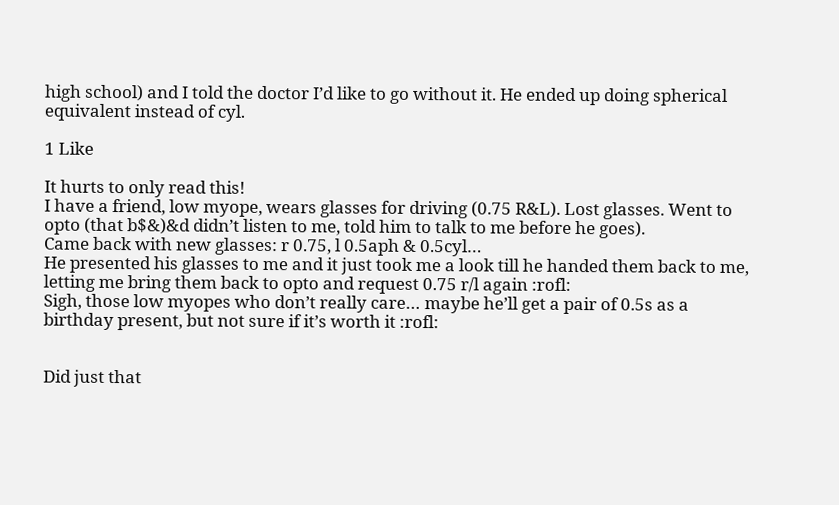high school) and I told the doctor I’d like to go without it. He ended up doing spherical equivalent instead of cyl.

1 Like

It hurts to only read this!
I have a friend, low myope, wears glasses for driving (0.75 R&L). Lost glasses. Went to opto (that b$&)&d didn’t listen to me, told him to talk to me before he goes).
Came back with new glasses: r 0.75, l 0.5aph & 0.5cyl…
He presented his glasses to me and it just took me a look till he handed them back to me, letting me bring them back to opto and request 0.75 r/l again :rofl:
Sigh, those low myopes who don’t really care… maybe he’ll get a pair of 0.5s as a birthday present, but not sure if it’s worth it :rofl:


Did just that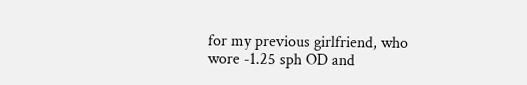for my previous girlfriend, who wore -1.25 sph OD and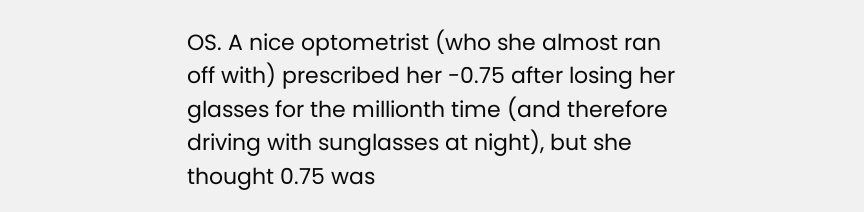OS. A nice optometrist (who she almost ran off with) prescribed her -0.75 after losing her glasses for the millionth time (and therefore driving with sunglasses at night), but she thought 0.75 was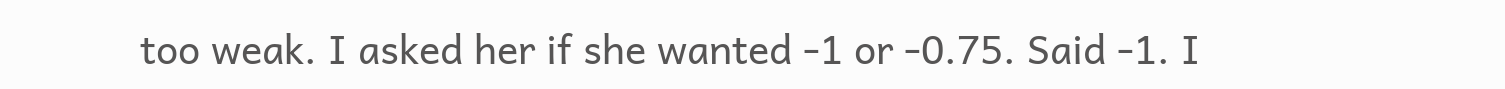too weak. I asked her if she wanted -1 or -0.75. Said -1. I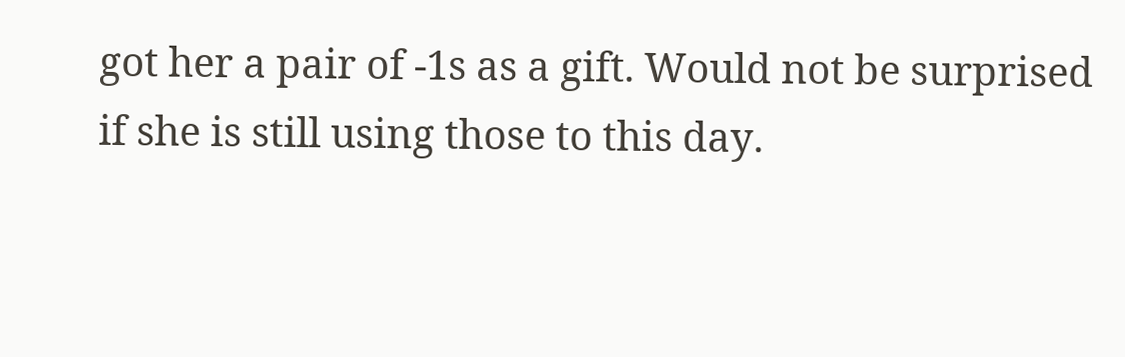got her a pair of -1s as a gift. Would not be surprised if she is still using those to this day.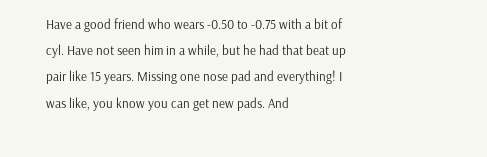Have a good friend who wears -0.50 to -0.75 with a bit of cyl. Have not seen him in a while, but he had that beat up pair like 15 years. Missing one nose pad and everything! I was like, you know you can get new pads. And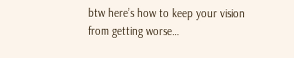btw here’s how to keep your vision from getting worse…